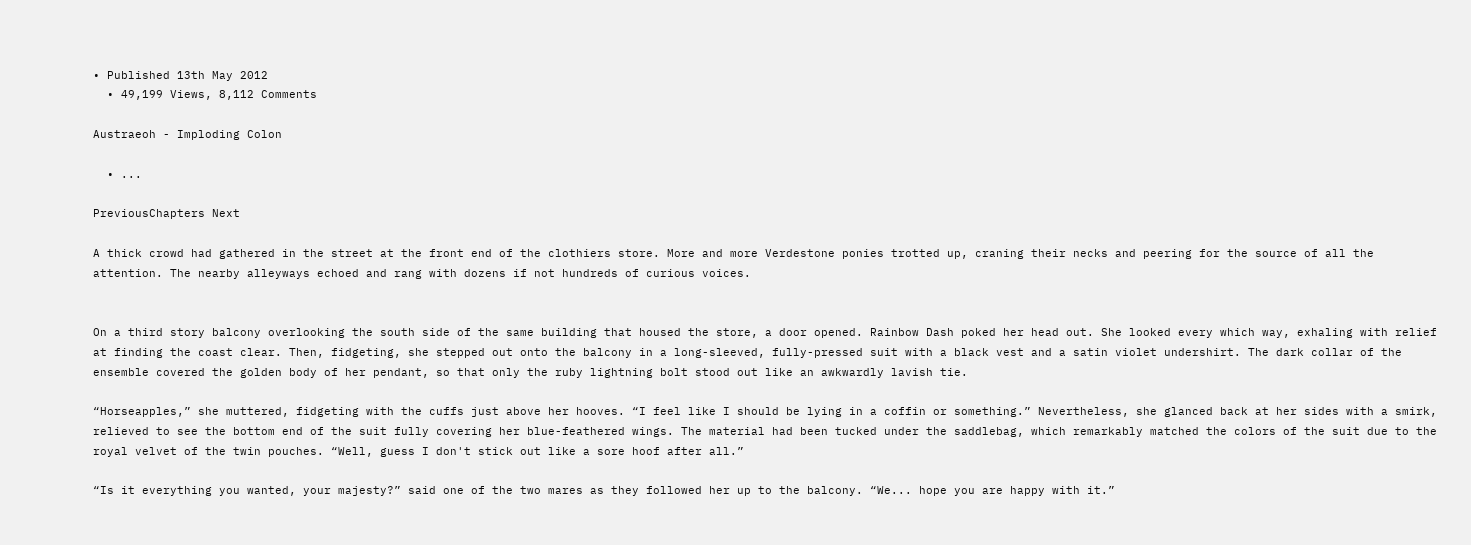• Published 13th May 2012
  • 49,199 Views, 8,112 Comments

Austraeoh - Imploding Colon

  • ...

PreviousChapters Next

A thick crowd had gathered in the street at the front end of the clothiers store. More and more Verdestone ponies trotted up, craning their necks and peering for the source of all the attention. The nearby alleyways echoed and rang with dozens if not hundreds of curious voices.


On a third story balcony overlooking the south side of the same building that housed the store, a door opened. Rainbow Dash poked her head out. She looked every which way, exhaling with relief at finding the coast clear. Then, fidgeting, she stepped out onto the balcony in a long-sleeved, fully-pressed suit with a black vest and a satin violet undershirt. The dark collar of the ensemble covered the golden body of her pendant, so that only the ruby lightning bolt stood out like an awkwardly lavish tie.

“Horseapples,” she muttered, fidgeting with the cuffs just above her hooves. “I feel like I should be lying in a coffin or something.” Nevertheless, she glanced back at her sides with a smirk, relieved to see the bottom end of the suit fully covering her blue-feathered wings. The material had been tucked under the saddlebag, which remarkably matched the colors of the suit due to the royal velvet of the twin pouches. “Well, guess I don't stick out like a sore hoof after all.”

“Is it everything you wanted, your majesty?” said one of the two mares as they followed her up to the balcony. “We... hope you are happy with it.”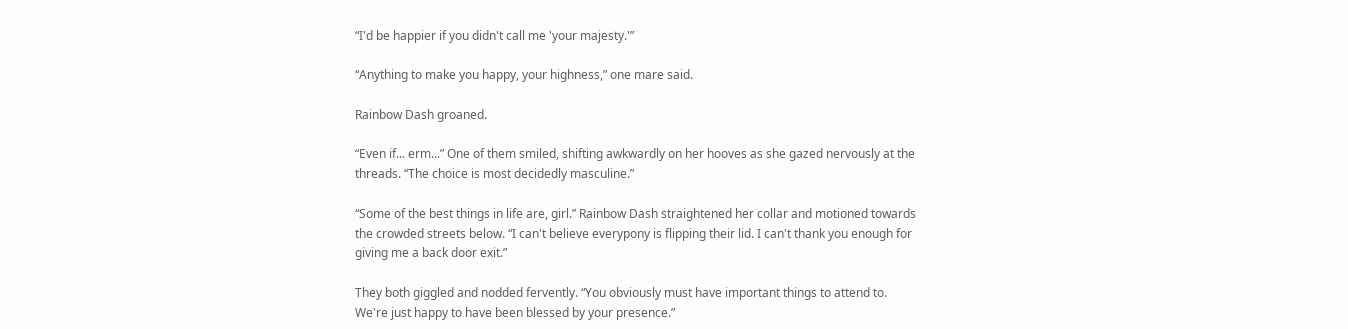“I'd be happier if you didn't call me 'your majesty.'”

“Anything to make you happy, your highness,” one mare said.

Rainbow Dash groaned.

“Even if... erm...” One of them smiled, shifting awkwardly on her hooves as she gazed nervously at the threads. “The choice is most decidedly masculine.”

“Some of the best things in life are, girl.” Rainbow Dash straightened her collar and motioned towards the crowded streets below. “I can't believe everypony is flipping their lid. I can't thank you enough for giving me a back door exit.”

They both giggled and nodded fervently. “You obviously must have important things to attend to. We're just happy to have been blessed by your presence.”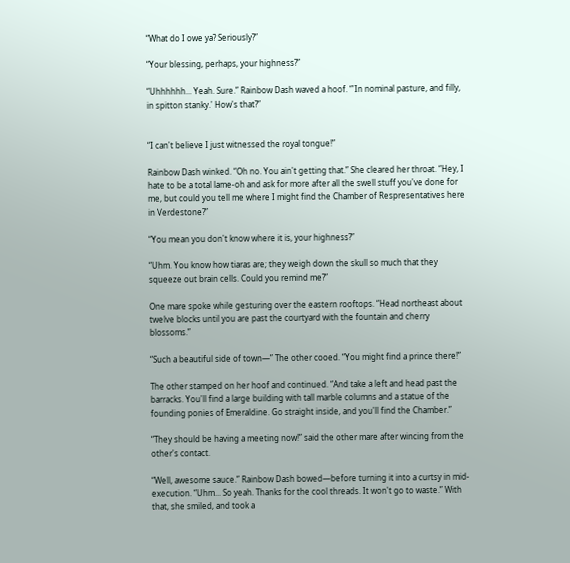“What do I owe ya? Seriously?”

“Your blessing, perhaps, your highness?”

“Uhhhhhh... Yeah. Sure.” Rainbow Dash waved a hoof. “'In nominal pasture, and filly, in spitton stanky.' How's that?”


“I can't believe I just witnessed the royal tongue!”

Rainbow Dash winked. “Oh no. You ain't getting that.” She cleared her throat. “Hey, I hate to be a total lame-oh and ask for more after all the swell stuff you've done for me, but could you tell me where I might find the Chamber of Respresentatives here in Verdestone?”

“You mean you don't know where it is, your highness?”

“Uhm. You know how tiaras are; they weigh down the skull so much that they squeeze out brain cells. Could you remind me?”

One mare spoke while gesturing over the eastern rooftops. “Head northeast about twelve blocks until you are past the courtyard with the fountain and cherry blossoms.”

“Such a beautiful side of town—” The other cooed. “You might find a prince there!”

The other stamped on her hoof and continued. “And take a left and head past the barracks. You'll find a large building with tall marble columns and a statue of the founding ponies of Emeraldine. Go straight inside, and you'll find the Chamber.”

“They should be having a meeting now!” said the other mare after wincing from the other's contact.

“Well, awesome sauce.” Rainbow Dash bowed—before turning it into a curtsy in mid-execution. “Uhm... So yeah. Thanks for the cool threads. It won't go to waste.” With that, she smiled, and took a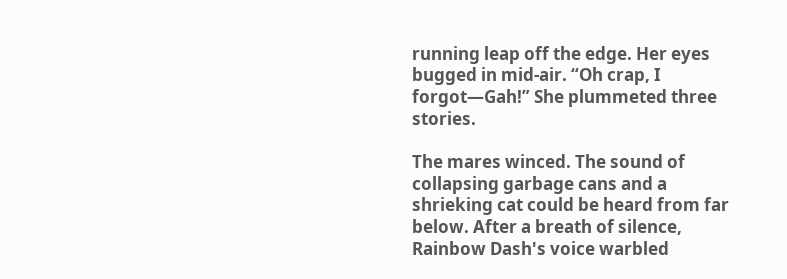running leap off the edge. Her eyes bugged in mid-air. “Oh crap, I forgot—Gah!” She plummeted three stories.

The mares winced. The sound of collapsing garbage cans and a shrieking cat could be heard from far below. After a breath of silence, Rainbow Dash's voice warbled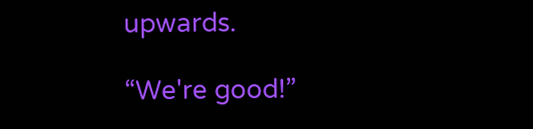upwards.

“We're good!”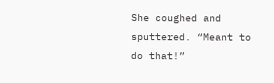She coughed and sputtered. “Meant to do that!”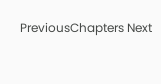PreviousChapters Next